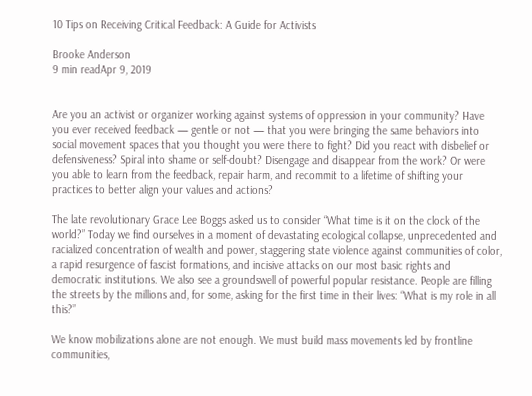10 Tips on Receiving Critical Feedback: A Guide for Activists

Brooke Anderson
9 min readApr 9, 2019


Are you an activist or organizer working against systems of oppression in your community? Have you ever received feedback — gentle or not — that you were bringing the same behaviors into social movement spaces that you thought you were there to fight? Did you react with disbelief or defensiveness? Spiral into shame or self-doubt? Disengage and disappear from the work? Or were you able to learn from the feedback, repair harm, and recommit to a lifetime of shifting your practices to better align your values and actions?

The late revolutionary Grace Lee Boggs asked us to consider “What time is it on the clock of the world?” Today we find ourselves in a moment of devastating ecological collapse, unprecedented and racialized concentration of wealth and power, staggering state violence against communities of color, a rapid resurgence of fascist formations, and incisive attacks on our most basic rights and democratic institutions. We also see a groundswell of powerful popular resistance. People are filling the streets by the millions and, for some, asking for the first time in their lives: “What is my role in all this?”

We know mobilizations alone are not enough. We must build mass movements led by frontline communities,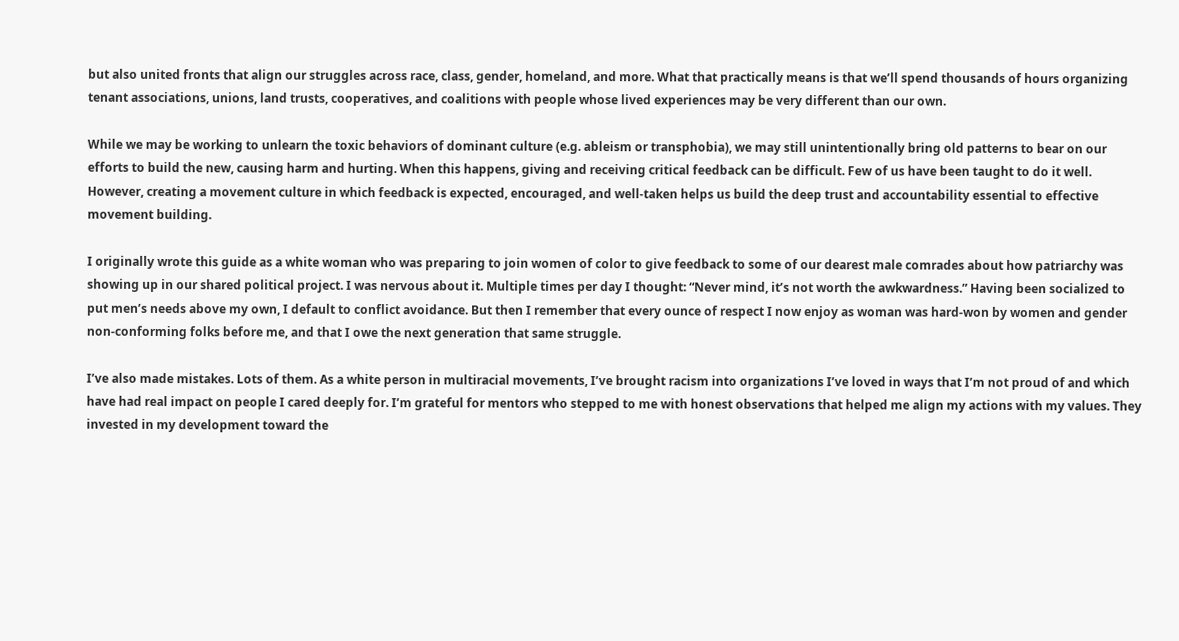but also united fronts that align our struggles across race, class, gender, homeland, and more. What that practically means is that we’ll spend thousands of hours organizing tenant associations, unions, land trusts, cooperatives, and coalitions with people whose lived experiences may be very different than our own.

While we may be working to unlearn the toxic behaviors of dominant culture (e.g. ableism or transphobia), we may still unintentionally bring old patterns to bear on our efforts to build the new, causing harm and hurting. When this happens, giving and receiving critical feedback can be difficult. Few of us have been taught to do it well. However, creating a movement culture in which feedback is expected, encouraged, and well-taken helps us build the deep trust and accountability essential to effective movement building.

I originally wrote this guide as a white woman who was preparing to join women of color to give feedback to some of our dearest male comrades about how patriarchy was showing up in our shared political project. I was nervous about it. Multiple times per day I thought: “Never mind, it’s not worth the awkwardness.” Having been socialized to put men’s needs above my own, I default to conflict avoidance. But then I remember that every ounce of respect I now enjoy as woman was hard-won by women and gender non-conforming folks before me, and that I owe the next generation that same struggle.

I’ve also made mistakes. Lots of them. As a white person in multiracial movements, I’ve brought racism into organizations I’ve loved in ways that I’m not proud of and which have had real impact on people I cared deeply for. I’m grateful for mentors who stepped to me with honest observations that helped me align my actions with my values. They invested in my development toward the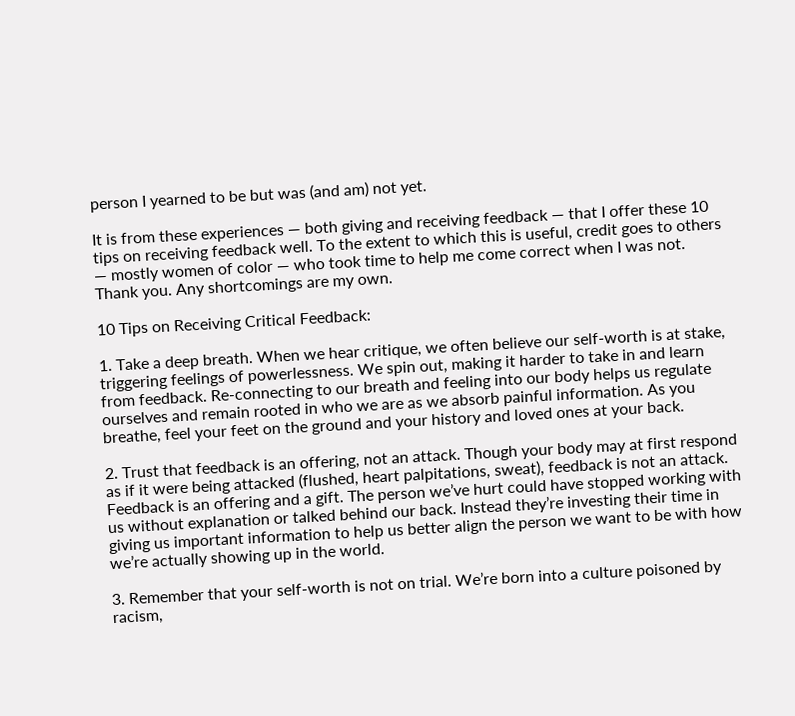person I yearned to be but was (and am) not yet.

It is from these experiences — both giving and receiving feedback — that I offer these 10 tips on receiving feedback well. To the extent to which this is useful, credit goes to others — mostly women of color — who took time to help me come correct when I was not. Thank you. Any shortcomings are my own.

10 Tips on Receiving Critical Feedback:

1. Take a deep breath. When we hear critique, we often believe our self-worth is at stake, triggering feelings of powerlessness. We spin out, making it harder to take in and learn from feedback. Re-connecting to our breath and feeling into our body helps us regulate ourselves and remain rooted in who we are as we absorb painful information. As you breathe, feel your feet on the ground and your history and loved ones at your back.

2. Trust that feedback is an offering, not an attack. Though your body may at first respond as if it were being attacked (flushed, heart palpitations, sweat), feedback is not an attack. Feedback is an offering and a gift. The person we’ve hurt could have stopped working with us without explanation or talked behind our back. Instead they’re investing their time in giving us important information to help us better align the person we want to be with how we’re actually showing up in the world.

3. Remember that your self-worth is not on trial. We’re born into a culture poisoned by racism,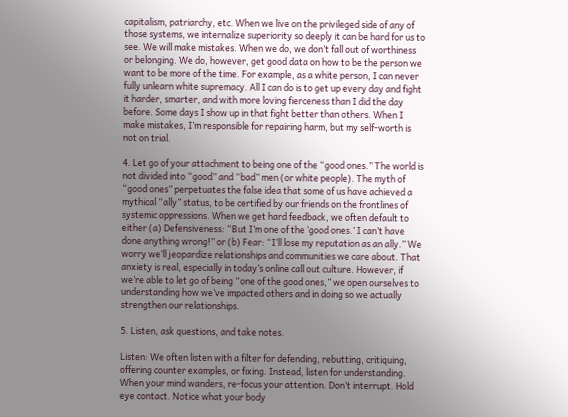capitalism, patriarchy, etc. When we live on the privileged side of any of those systems, we internalize superiority so deeply it can be hard for us to see. We will make mistakes. When we do, we don’t fall out of worthiness or belonging. We do, however, get good data on how to be the person we want to be more of the time. For example, as a white person, I can never fully unlearn white supremacy. All I can do is to get up every day and fight it harder, smarter, and with more loving fierceness than I did the day before. Some days I show up in that fight better than others. When I make mistakes, I’m responsible for repairing harm, but my self-worth is not on trial.

4. Let go of your attachment to being one of the “good ones.” The world is not divided into “good” and “bad” men (or white people). The myth of “good ones” perpetuates the false idea that some of us have achieved a mythical “ally” status, to be certified by our friends on the frontlines of systemic oppressions. When we get hard feedback, we often default to either (a) Defensiveness: “But I’m one of the ‘good ones.’ I can’t have done anything wrong!” or (b) Fear: “I’ll lose my reputation as an ally.” We worry we’ll jeopardize relationships and communities we care about. That anxiety is real, especially in today’s online call out culture. However, if we’re able to let go of being “one of the good ones,” we open ourselves to understanding how we’ve impacted others and in doing so we actually strengthen our relationships.

5. Listen, ask questions, and take notes.

Listen: We often listen with a filter for defending, rebutting, critiquing, offering counter examples, or fixing. Instead, listen for understanding. When your mind wanders, re-focus your attention. Don’t interrupt. Hold eye contact. Notice what your body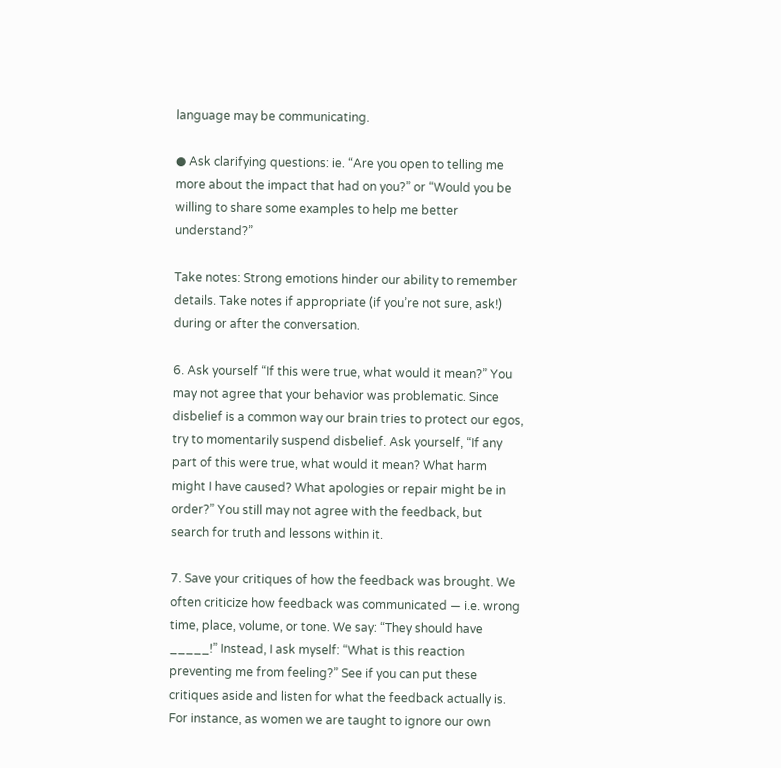language may be communicating.

● Ask clarifying questions: ie. “Are you open to telling me more about the impact that had on you?” or “Would you be willing to share some examples to help me better understand?”

Take notes: Strong emotions hinder our ability to remember details. Take notes if appropriate (if you’re not sure, ask!) during or after the conversation.

6. Ask yourself “If this were true, what would it mean?” You may not agree that your behavior was problematic. Since disbelief is a common way our brain tries to protect our egos, try to momentarily suspend disbelief. Ask yourself, “If any part of this were true, what would it mean? What harm might I have caused? What apologies or repair might be in order?” You still may not agree with the feedback, but search for truth and lessons within it.

7. Save your critiques of how the feedback was brought. We often criticize how feedback was communicated — i.e. wrong time, place, volume, or tone. We say: “They should have _____!” Instead, I ask myself: “What is this reaction preventing me from feeling?” See if you can put these critiques aside and listen for what the feedback actually is. For instance, as women we are taught to ignore our own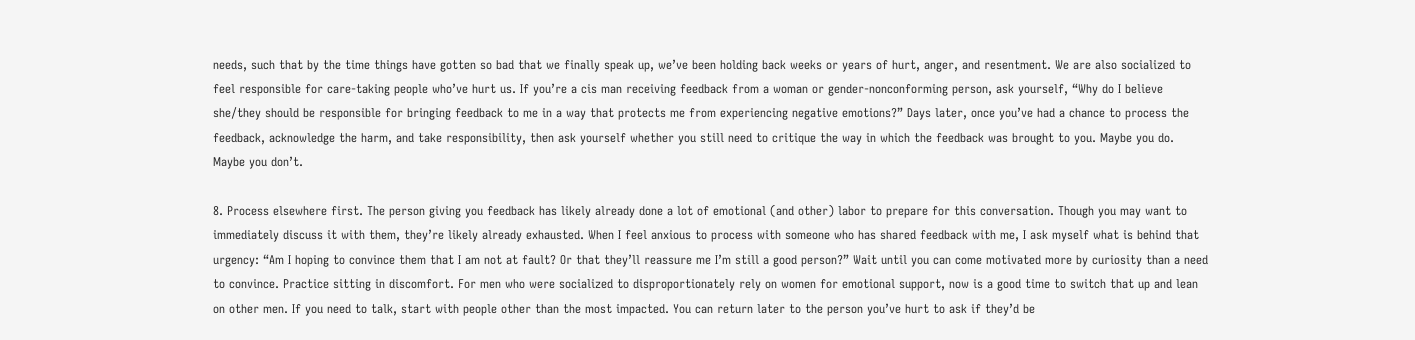needs, such that by the time things have gotten so bad that we finally speak up, we’ve been holding back weeks or years of hurt, anger, and resentment. We are also socialized to feel responsible for care-taking people who’ve hurt us. If you’re a cis man receiving feedback from a woman or gender-nonconforming person, ask yourself, “Why do I believe she/they should be responsible for bringing feedback to me in a way that protects me from experiencing negative emotions?” Days later, once you’ve had a chance to process the feedback, acknowledge the harm, and take responsibility, then ask yourself whether you still need to critique the way in which the feedback was brought to you. Maybe you do. Maybe you don’t.

8. Process elsewhere first. The person giving you feedback has likely already done a lot of emotional (and other) labor to prepare for this conversation. Though you may want to immediately discuss it with them, they’re likely already exhausted. When I feel anxious to process with someone who has shared feedback with me, I ask myself what is behind that urgency: “Am I hoping to convince them that I am not at fault? Or that they’ll reassure me I’m still a good person?” Wait until you can come motivated more by curiosity than a need to convince. Practice sitting in discomfort. For men who were socialized to disproportionately rely on women for emotional support, now is a good time to switch that up and lean on other men. If you need to talk, start with people other than the most impacted. You can return later to the person you’ve hurt to ask if they’d be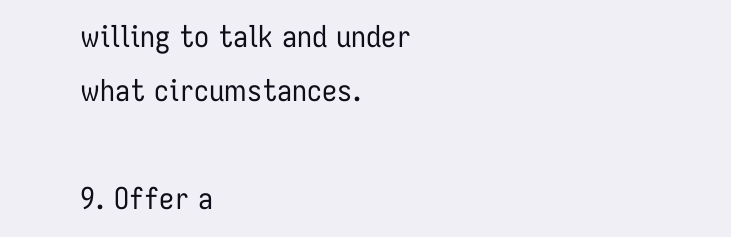willing to talk and under what circumstances.

9. Offer a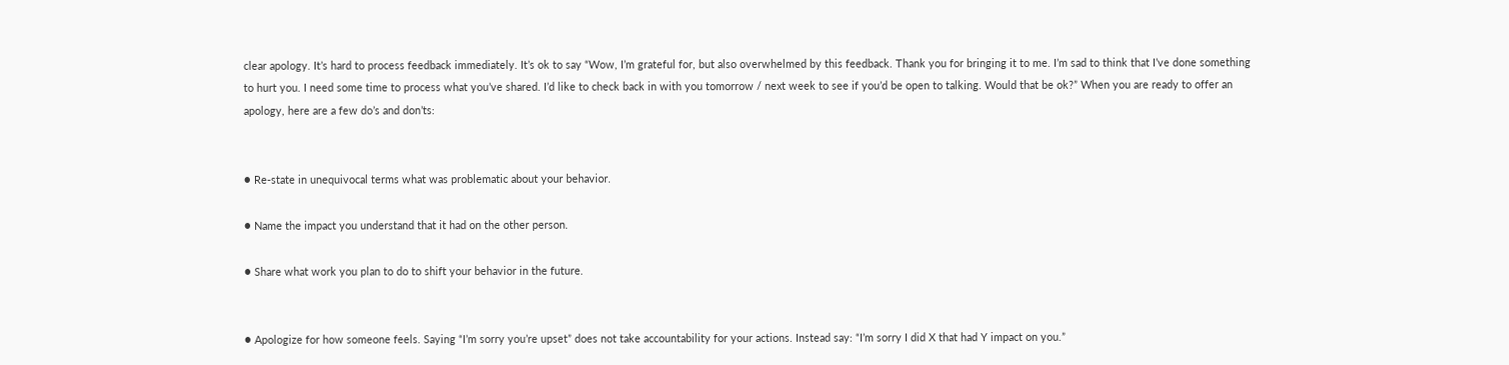clear apology. It’s hard to process feedback immediately. It’s ok to say “Wow, I’m grateful for, but also overwhelmed by this feedback. Thank you for bringing it to me. I’m sad to think that I’ve done something to hurt you. I need some time to process what you’ve shared. I’d like to check back in with you tomorrow / next week to see if you’d be open to talking. Would that be ok?” When you are ready to offer an apology, here are a few do’s and don’ts:


● Re-state in unequivocal terms what was problematic about your behavior.

● Name the impact you understand that it had on the other person.

● Share what work you plan to do to shift your behavior in the future.


● Apologize for how someone feels. Saying “I’m sorry you’re upset” does not take accountability for your actions. Instead say: “I’m sorry I did X that had Y impact on you.”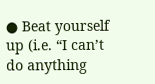● Beat yourself up (i.e. “I can’t do anything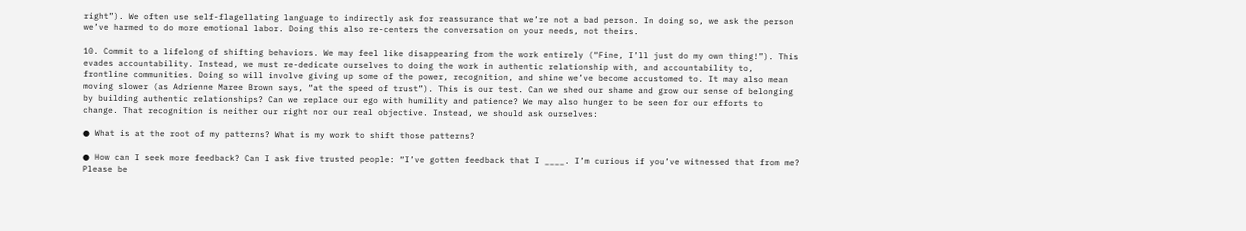right”). We often use self-flagellating language to indirectly ask for reassurance that we’re not a bad person. In doing so, we ask the person we’ve harmed to do more emotional labor. Doing this also re-centers the conversation on your needs, not theirs.

10. Commit to a lifelong of shifting behaviors. We may feel like disappearing from the work entirely (“Fine, I’ll just do my own thing!”). This evades accountability. Instead, we must re-dedicate ourselves to doing the work in authentic relationship with, and accountability to, frontline communities. Doing so will involve giving up some of the power, recognition, and shine we’ve become accustomed to. It may also mean moving slower (as Adrienne Maree Brown says, “at the speed of trust”). This is our test. Can we shed our shame and grow our sense of belonging by building authentic relationships? Can we replace our ego with humility and patience? We may also hunger to be seen for our efforts to change. That recognition is neither our right nor our real objective. Instead, we should ask ourselves:

● What is at the root of my patterns? What is my work to shift those patterns?

● How can I seek more feedback? Can I ask five trusted people: “I’ve gotten feedback that I ____. I’m curious if you’ve witnessed that from me? Please be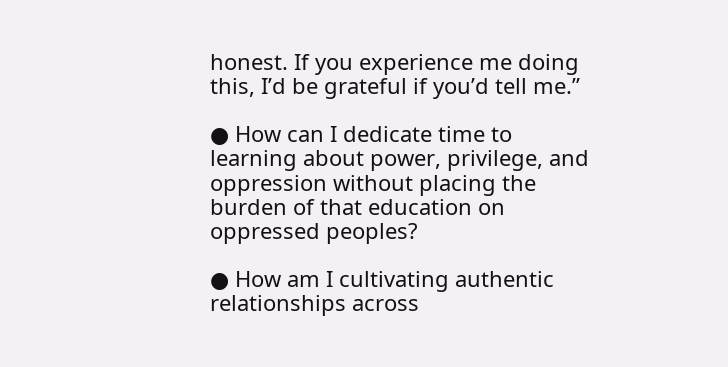honest. If you experience me doing this, I’d be grateful if you’d tell me.”

● How can I dedicate time to learning about power, privilege, and oppression without placing the burden of that education on oppressed peoples?

● How am I cultivating authentic relationships across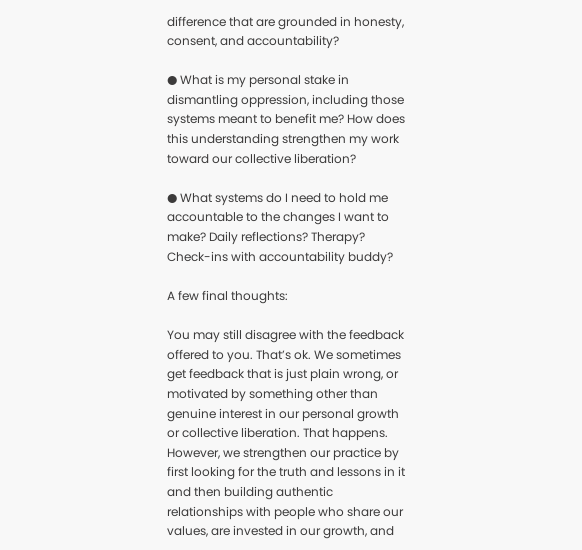difference that are grounded in honesty, consent, and accountability?

● What is my personal stake in dismantling oppression, including those systems meant to benefit me? How does this understanding strengthen my work toward our collective liberation?

● What systems do I need to hold me accountable to the changes I want to make? Daily reflections? Therapy? Check-ins with accountability buddy?

A few final thoughts:

You may still disagree with the feedback offered to you. That’s ok. We sometimes get feedback that is just plain wrong, or motivated by something other than genuine interest in our personal growth or collective liberation. That happens. However, we strengthen our practice by first looking for the truth and lessons in it and then building authentic relationships with people who share our values, are invested in our growth, and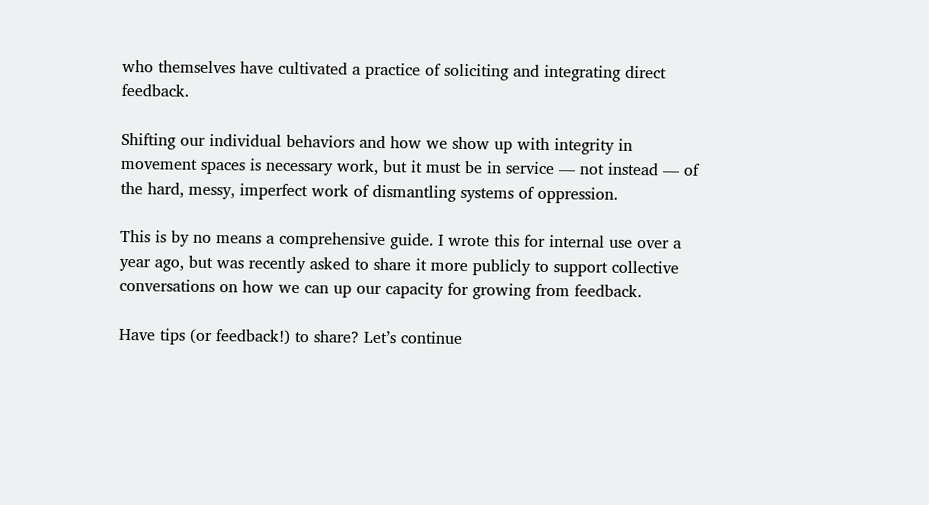who themselves have cultivated a practice of soliciting and integrating direct feedback.

Shifting our individual behaviors and how we show up with integrity in movement spaces is necessary work, but it must be in service — not instead — of the hard, messy, imperfect work of dismantling systems of oppression.

This is by no means a comprehensive guide. I wrote this for internal use over a year ago, but was recently asked to share it more publicly to support collective conversations on how we can up our capacity for growing from feedback.

Have tips (or feedback!) to share? Let’s continue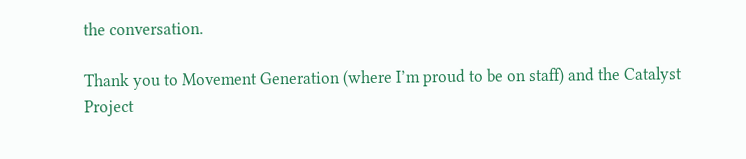the conversation.

Thank you to Movement Generation (where I’m proud to be on staff) and the Catalyst Project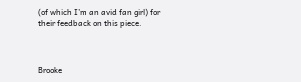(of which I’m an avid fan girl) for their feedback on this piece.



Brooke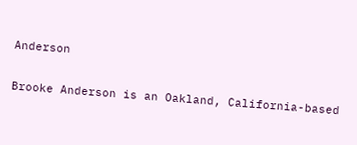Anderson

Brooke Anderson is an Oakland, California-based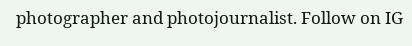photographer and photojournalist. Follow on IG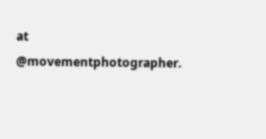at @movementphotographer.